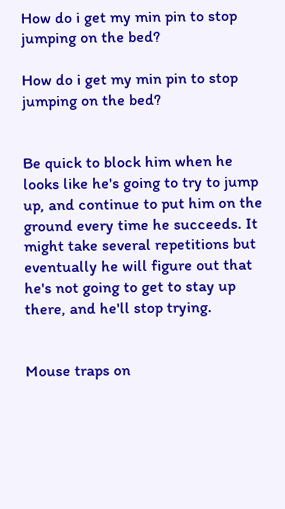How do i get my min pin to stop jumping on the bed?

How do i get my min pin to stop jumping on the bed?


Be quick to block him when he looks like he's going to try to jump up, and continue to put him on the ground every time he succeeds. It might take several repetitions but eventually he will figure out that he's not going to get to stay up there, and he'll stop trying.


Mouse traps on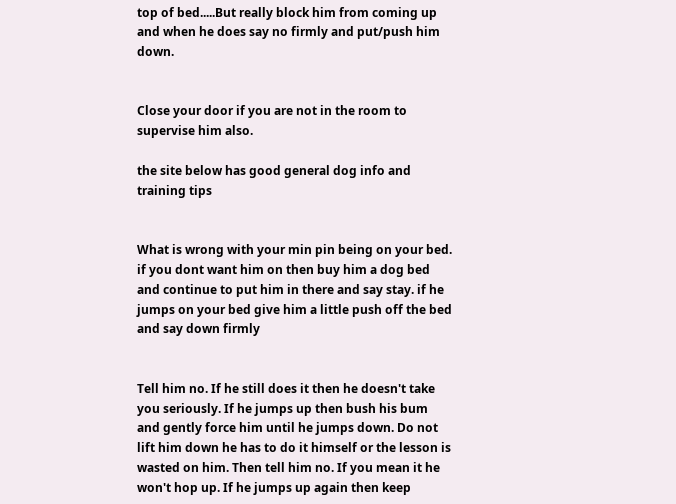top of bed.....But really block him from coming up and when he does say no firmly and put/push him down.


Close your door if you are not in the room to supervise him also.

the site below has good general dog info and training tips


What is wrong with your min pin being on your bed. if you dont want him on then buy him a dog bed and continue to put him in there and say stay. if he jumps on your bed give him a little push off the bed and say down firmly


Tell him no. If he still does it then he doesn't take you seriously. If he jumps up then bush his bum and gently force him until he jumps down. Do not lift him down he has to do it himself or the lesson is wasted on him. Then tell him no. If you mean it he won't hop up. If he jumps up again then keep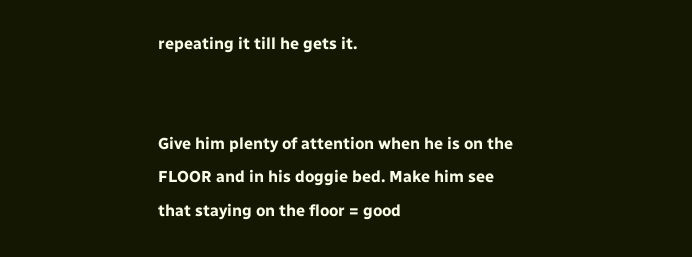repeating it till he gets it.


Give him plenty of attention when he is on the FLOOR and in his doggie bed. Make him see that staying on the floor = good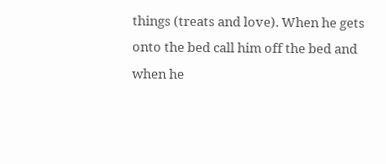things (treats and love). When he gets onto the bed call him off the bed and when he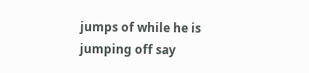jumps of while he is jumping off say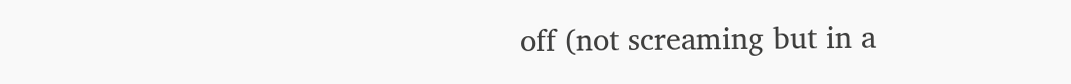off (not screaming but in a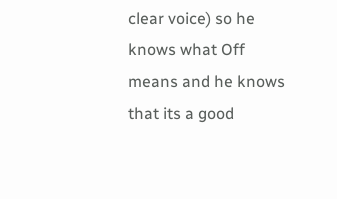clear voice) so he knows what Off means and he knows that its a good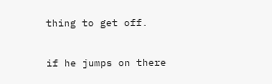thing to get off.

if he jumps on there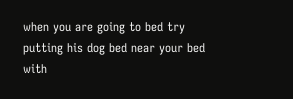when you are going to bed try putting his dog bed near your bed with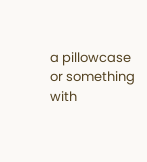a pillowcase or something with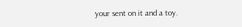your sent on it and a toy.